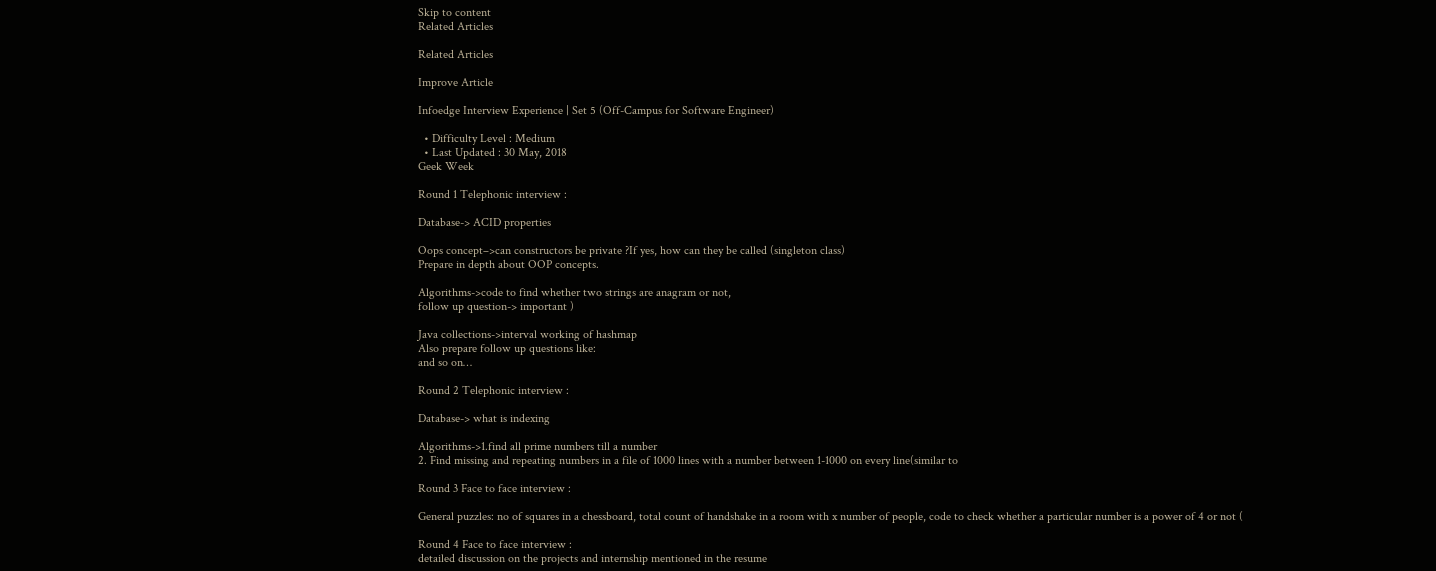Skip to content
Related Articles

Related Articles

Improve Article

Infoedge Interview Experience | Set 5 (Off-Campus for Software Engineer)

  • Difficulty Level : Medium
  • Last Updated : 30 May, 2018
Geek Week

Round 1 Telephonic interview :

Database-> ACID properties

Oops concept–>can constructors be private ?If yes, how can they be called (singleton class)
Prepare in depth about OOP concepts.

Algorithms->code to find whether two strings are anagram or not,
follow up question-> important )

Java collections->interval working of hashmap
Also prepare follow up questions like:
and so on…

Round 2 Telephonic interview :

Database-> what is indexing

Algorithms->1.find all prime numbers till a number
2. Find missing and repeating numbers in a file of 1000 lines with a number between 1-1000 on every line(similar to

Round 3 Face to face interview :

General puzzles: no of squares in a chessboard, total count of handshake in a room with x number of people, code to check whether a particular number is a power of 4 or not (

Round 4 Face to face interview :
detailed discussion on the projects and internship mentioned in the resume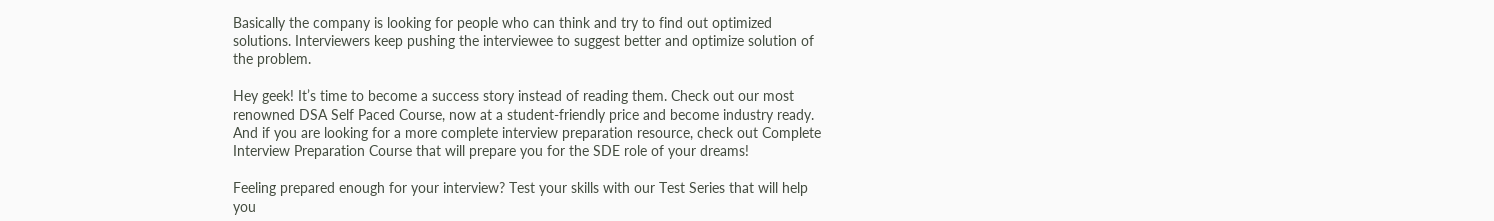Basically the company is looking for people who can think and try to find out optimized solutions. Interviewers keep pushing the interviewee to suggest better and optimize solution of the problem.

Hey geek! It’s time to become a success story instead of reading them. Check out our most renowned DSA Self Paced Course, now at a student-friendly price and become industry ready. And if you are looking for a more complete interview preparation resource, check out Complete Interview Preparation Course that will prepare you for the SDE role of your dreams!

Feeling prepared enough for your interview? Test your skills with our Test Series that will help you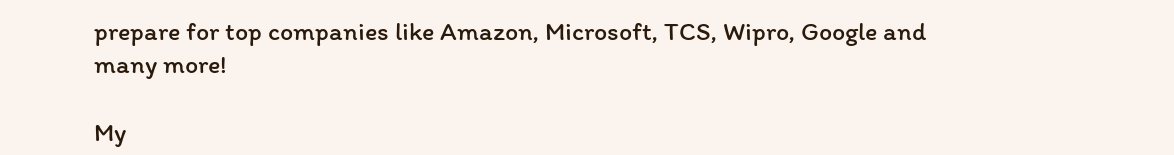prepare for top companies like Amazon, Microsoft, TCS, Wipro, Google and many more!

My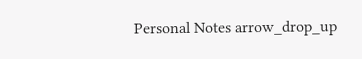Personal Notes arrow_drop_up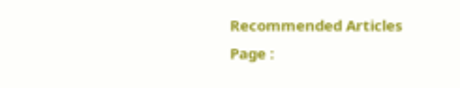Recommended Articles
Page :